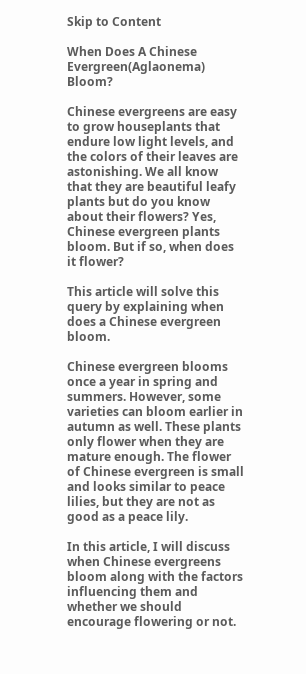Skip to Content

When Does A Chinese Evergreen(Aglaonema) Bloom?

Chinese evergreens are easy to grow houseplants that endure low light levels, and the colors of their leaves are astonishing. We all know that they are beautiful leafy plants but do you know about their flowers? Yes, Chinese evergreen plants bloom. But if so, when does it flower?

This article will solve this query by explaining when does a Chinese evergreen bloom.

Chinese evergreen blooms once a year in spring and summers. However, some varieties can bloom earlier in autumn as well. These plants only flower when they are mature enough. The flower of Chinese evergreen is small and looks similar to peace lilies, but they are not as good as a peace lily.

In this article, I will discuss when Chinese evergreens bloom along with the factors influencing them and whether we should encourage flowering or not.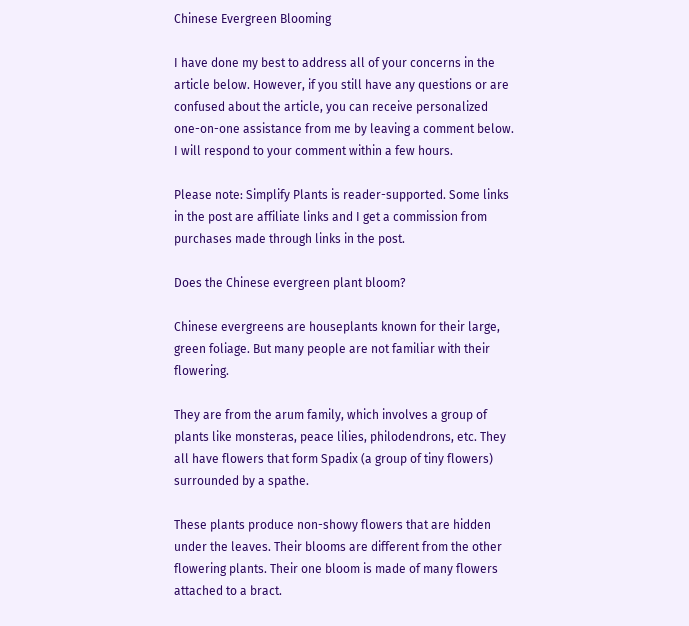Chinese Evergreen Blooming

I have done my best to address all of your concerns in the article below. However, if you still have any questions or are confused about the article, you can receive personalized one-on-one assistance from me by leaving a comment below. I will respond to your comment within a few hours.

Please note: Simplify Plants is reader-supported. Some links in the post are affiliate links and I get a commission from purchases made through links in the post.

Does the Chinese evergreen plant bloom?

Chinese evergreens are houseplants known for their large, green foliage. But many people are not familiar with their flowering.

They are from the arum family, which involves a group of plants like monsteras, peace lilies, philodendrons, etc. They all have flowers that form Spadix (a group of tiny flowers) surrounded by a spathe.

These plants produce non-showy flowers that are hidden under the leaves. Their blooms are different from the other flowering plants. Their one bloom is made of many flowers attached to a bract.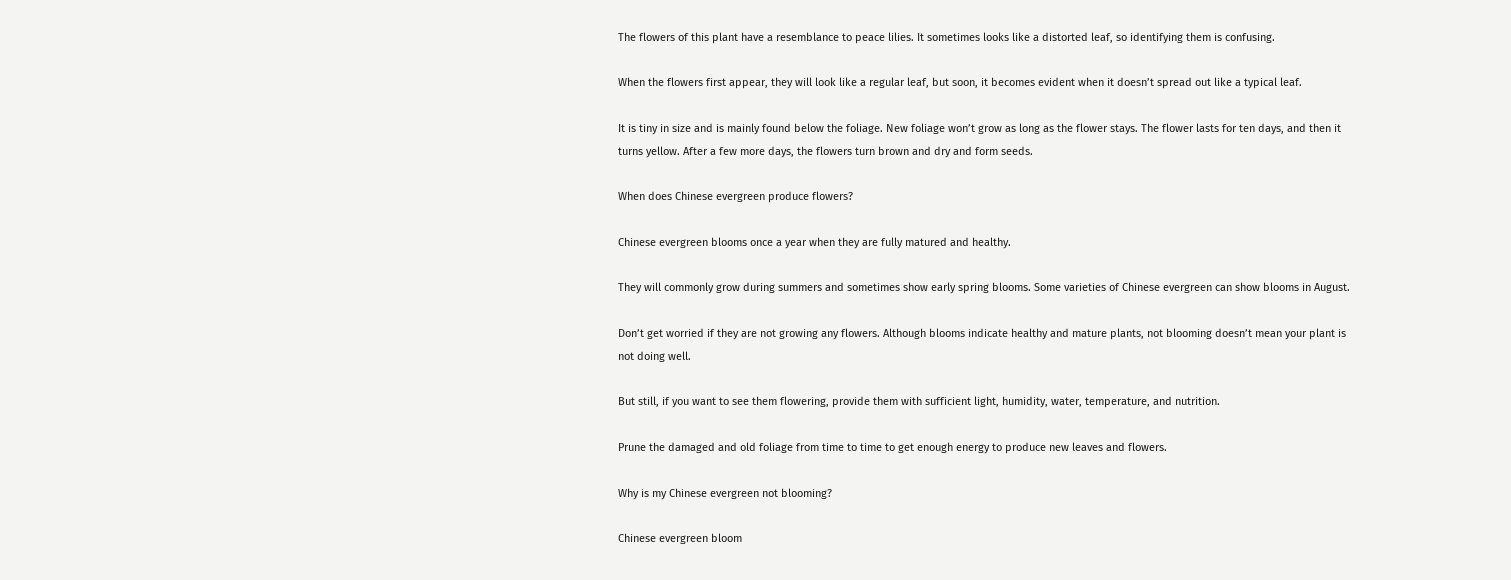The flowers of this plant have a resemblance to peace lilies. It sometimes looks like a distorted leaf, so identifying them is confusing.

When the flowers first appear, they will look like a regular leaf, but soon, it becomes evident when it doesn’t spread out like a typical leaf.

It is tiny in size and is mainly found below the foliage. New foliage won’t grow as long as the flower stays. The flower lasts for ten days, and then it turns yellow. After a few more days, the flowers turn brown and dry and form seeds.

When does Chinese evergreen produce flowers?

Chinese evergreen blooms once a year when they are fully matured and healthy.

They will commonly grow during summers and sometimes show early spring blooms. Some varieties of Chinese evergreen can show blooms in August.

Don’t get worried if they are not growing any flowers. Although blooms indicate healthy and mature plants, not blooming doesn’t mean your plant is not doing well.

But still, if you want to see them flowering, provide them with sufficient light, humidity, water, temperature, and nutrition.

Prune the damaged and old foliage from time to time to get enough energy to produce new leaves and flowers.

Why is my Chinese evergreen not blooming?

Chinese evergreen bloom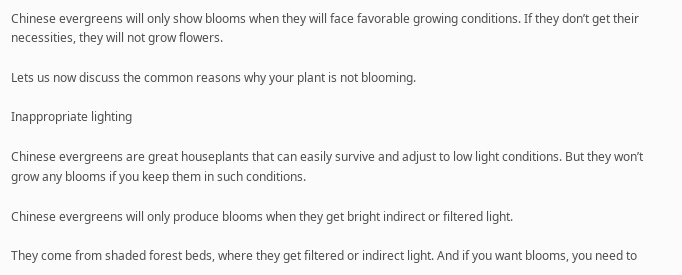Chinese evergreens will only show blooms when they will face favorable growing conditions. If they don’t get their necessities, they will not grow flowers.

Lets us now discuss the common reasons why your plant is not blooming.

Inappropriate lighting

Chinese evergreens are great houseplants that can easily survive and adjust to low light conditions. But they won’t grow any blooms if you keep them in such conditions.

Chinese evergreens will only produce blooms when they get bright indirect or filtered light.

They come from shaded forest beds, where they get filtered or indirect light. And if you want blooms, you need to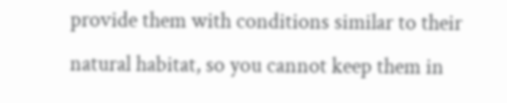provide them with conditions similar to their natural habitat, so you cannot keep them in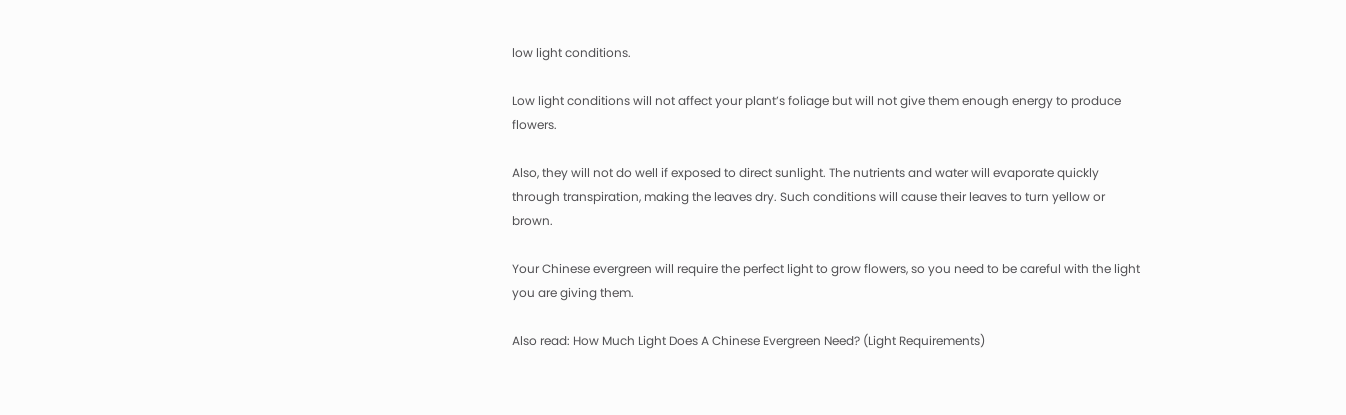low light conditions.

Low light conditions will not affect your plant’s foliage but will not give them enough energy to produce flowers.

Also, they will not do well if exposed to direct sunlight. The nutrients and water will evaporate quickly through transpiration, making the leaves dry. Such conditions will cause their leaves to turn yellow or brown.

Your Chinese evergreen will require the perfect light to grow flowers, so you need to be careful with the light you are giving them.

Also read: How Much Light Does A Chinese Evergreen Need? (Light Requirements)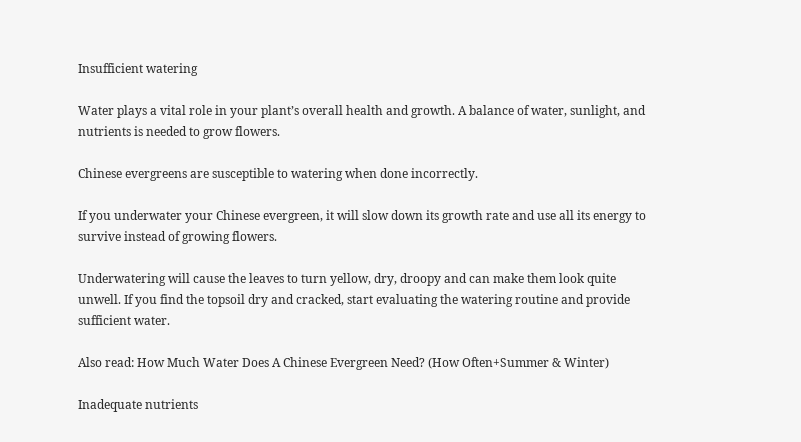Insufficient watering

Water plays a vital role in your plant’s overall health and growth. A balance of water, sunlight, and nutrients is needed to grow flowers.

Chinese evergreens are susceptible to watering when done incorrectly.

If you underwater your Chinese evergreen, it will slow down its growth rate and use all its energy to survive instead of growing flowers.

Underwatering will cause the leaves to turn yellow, dry, droopy and can make them look quite unwell. If you find the topsoil dry and cracked, start evaluating the watering routine and provide sufficient water.

Also read: How Much Water Does A Chinese Evergreen Need? (How Often+Summer & Winter)

Inadequate nutrients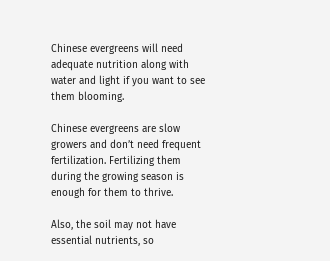Chinese evergreens will need adequate nutrition along with water and light if you want to see them blooming.

Chinese evergreens are slow growers and don’t need frequent fertilization. Fertilizing them during the growing season is enough for them to thrive.

Also, the soil may not have essential nutrients, so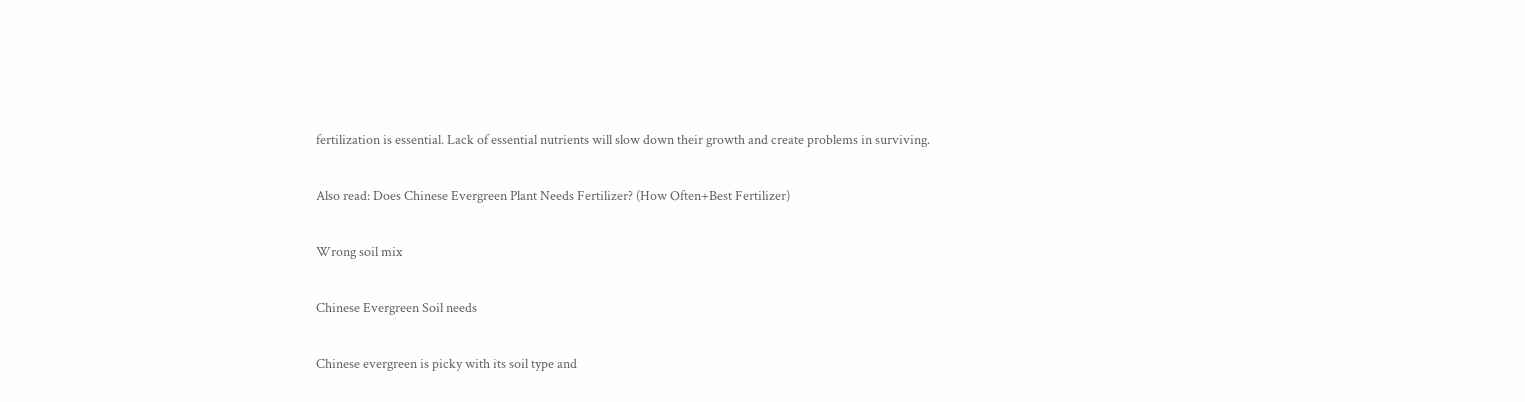fertilization is essential. Lack of essential nutrients will slow down their growth and create problems in surviving.

Also read: Does Chinese Evergreen Plant Needs Fertilizer? (How Often+Best Fertilizer)

Wrong soil mix

Chinese Evergreen Soil needs

Chinese evergreen is picky with its soil type and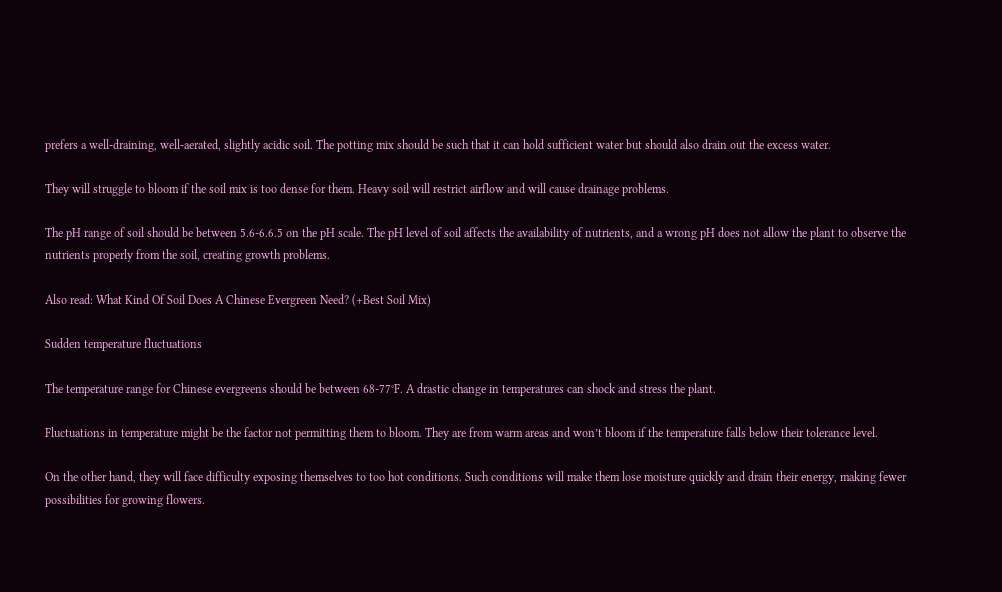prefers a well-draining, well-aerated, slightly acidic soil. The potting mix should be such that it can hold sufficient water but should also drain out the excess water.

They will struggle to bloom if the soil mix is too dense for them. Heavy soil will restrict airflow and will cause drainage problems.

The pH range of soil should be between 5.6-6.6.5 on the pH scale. The pH level of soil affects the availability of nutrients, and a wrong pH does not allow the plant to observe the nutrients properly from the soil, creating growth problems.

Also read: What Kind Of Soil Does A Chinese Evergreen Need? (+Best Soil Mix)

Sudden temperature fluctuations

The temperature range for Chinese evergreens should be between 68-77°F. A drastic change in temperatures can shock and stress the plant.

Fluctuations in temperature might be the factor not permitting them to bloom. They are from warm areas and won’t bloom if the temperature falls below their tolerance level.

On the other hand, they will face difficulty exposing themselves to too hot conditions. Such conditions will make them lose moisture quickly and drain their energy, making fewer possibilities for growing flowers.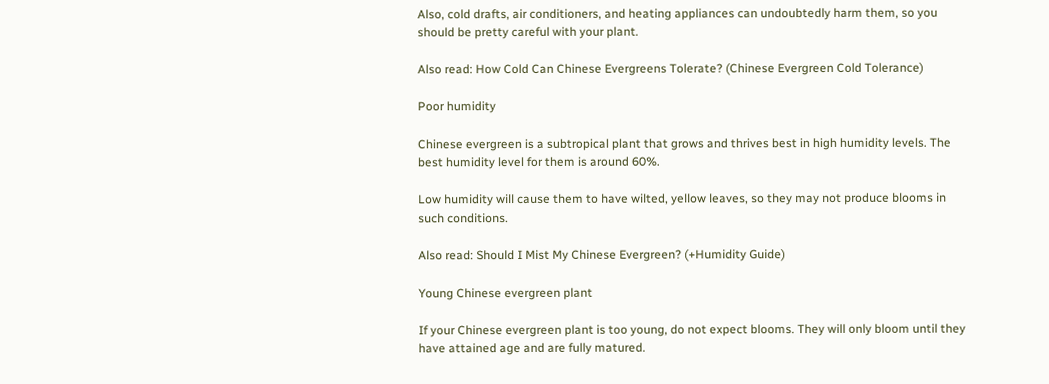Also, cold drafts, air conditioners, and heating appliances can undoubtedly harm them, so you should be pretty careful with your plant.

Also read: How Cold Can Chinese Evergreens Tolerate? (Chinese Evergreen Cold Tolerance)

Poor humidity

Chinese evergreen is a subtropical plant that grows and thrives best in high humidity levels. The best humidity level for them is around 60%.

Low humidity will cause them to have wilted, yellow leaves, so they may not produce blooms in such conditions.

Also read: Should I Mist My Chinese Evergreen? (+Humidity Guide)

Young Chinese evergreen plant

If your Chinese evergreen plant is too young, do not expect blooms. They will only bloom until they have attained age and are fully matured.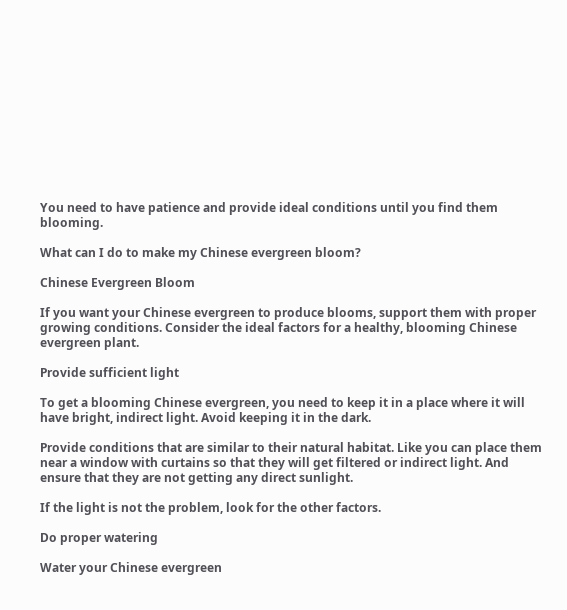You need to have patience and provide ideal conditions until you find them blooming.

What can I do to make my Chinese evergreen bloom?

Chinese Evergreen Bloom

If you want your Chinese evergreen to produce blooms, support them with proper growing conditions. Consider the ideal factors for a healthy, blooming Chinese evergreen plant.

Provide sufficient light

To get a blooming Chinese evergreen, you need to keep it in a place where it will have bright, indirect light. Avoid keeping it in the dark.

Provide conditions that are similar to their natural habitat. Like you can place them near a window with curtains so that they will get filtered or indirect light. And ensure that they are not getting any direct sunlight.

If the light is not the problem, look for the other factors.

Do proper watering

Water your Chinese evergreen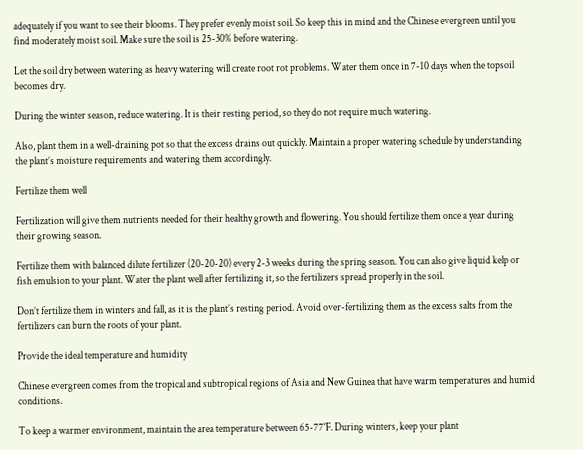adequately if you want to see their blooms. They prefer evenly moist soil. So keep this in mind and the Chinese evergreen until you find moderately moist soil. Make sure the soil is 25-30% before watering.

Let the soil dry between watering as heavy watering will create root rot problems. Water them once in 7-10 days when the topsoil becomes dry.

During the winter season, reduce watering. It is their resting period, so they do not require much watering.

Also, plant them in a well-draining pot so that the excess drains out quickly. Maintain a proper watering schedule by understanding the plant’s moisture requirements and watering them accordingly.

Fertilize them well

Fertilization will give them nutrients needed for their healthy growth and flowering. You should fertilize them once a year during their growing season.

Fertilize them with balanced dilute fertilizer (20-20-20) every 2-3 weeks during the spring season. You can also give liquid kelp or fish emulsion to your plant. Water the plant well after fertilizing it, so the fertilizers spread properly in the soil.

Don’t fertilize them in winters and fall, as it is the plant’s resting period. Avoid over-fertilizing them as the excess salts from the fertilizers can burn the roots of your plant.

Provide the ideal temperature and humidity

Chinese evergreen comes from the tropical and subtropical regions of Asia and New Guinea that have warm temperatures and humid conditions.

To keep a warmer environment, maintain the area temperature between 65-77°F. During winters, keep your plant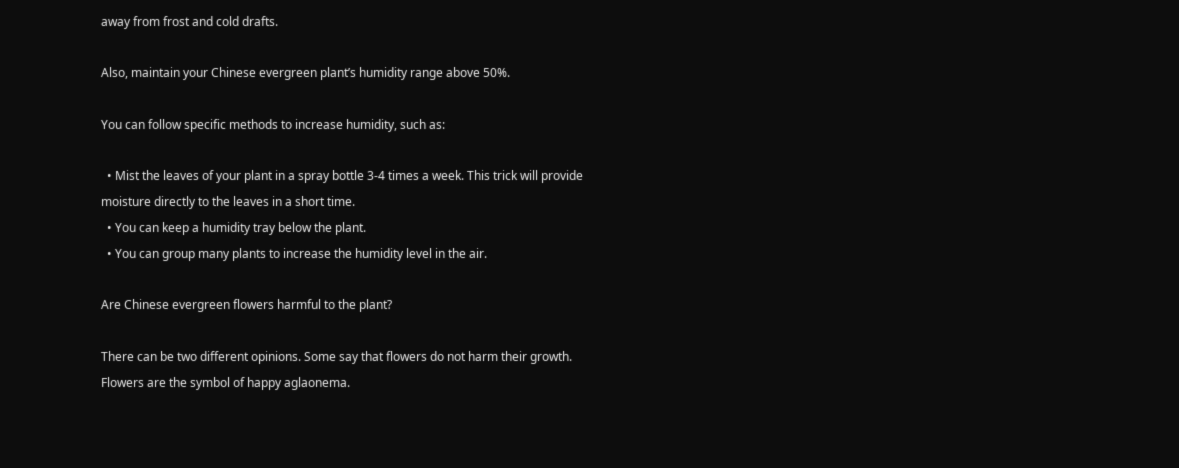away from frost and cold drafts.

Also, maintain your Chinese evergreen plant’s humidity range above 50%.

You can follow specific methods to increase humidity, such as:

  • Mist the leaves of your plant in a spray bottle 3-4 times a week. This trick will provide moisture directly to the leaves in a short time.
  • You can keep a humidity tray below the plant.
  • You can group many plants to increase the humidity level in the air.

Are Chinese evergreen flowers harmful to the plant?

There can be two different opinions. Some say that flowers do not harm their growth. Flowers are the symbol of happy aglaonema.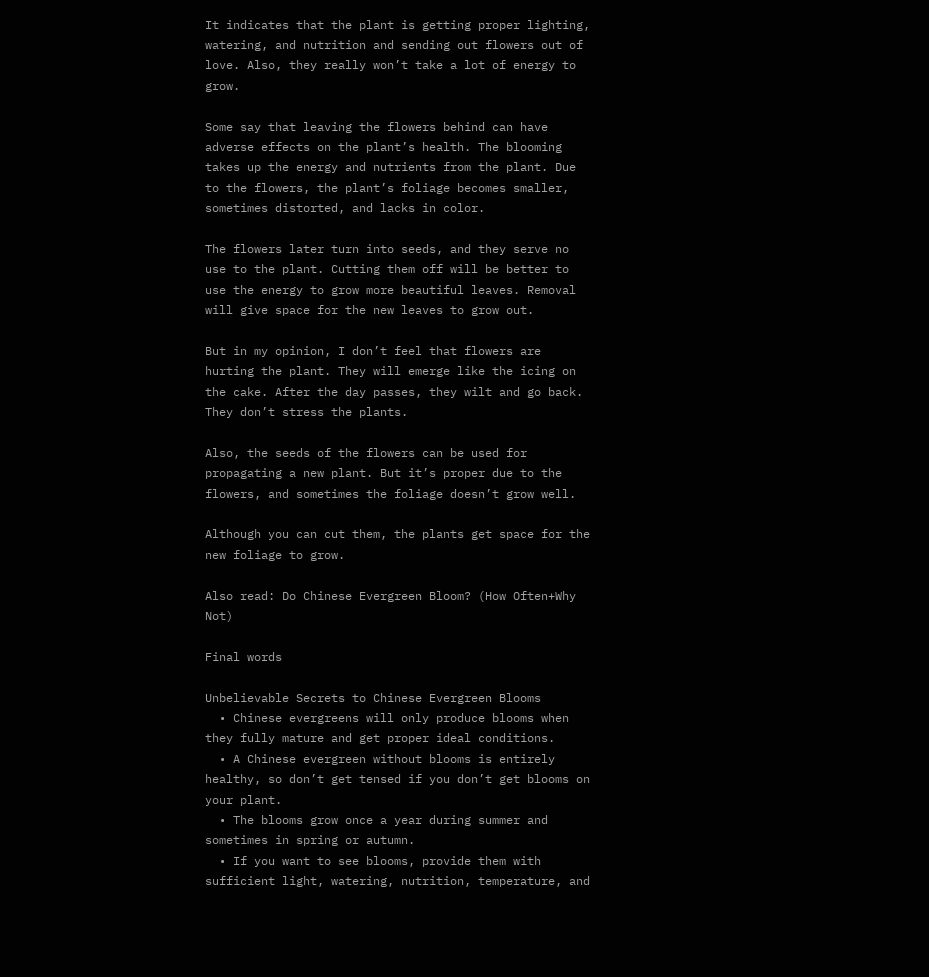It indicates that the plant is getting proper lighting, watering, and nutrition and sending out flowers out of love. Also, they really won’t take a lot of energy to grow.

Some say that leaving the flowers behind can have adverse effects on the plant’s health. The blooming takes up the energy and nutrients from the plant. Due to the flowers, the plant’s foliage becomes smaller, sometimes distorted, and lacks in color.

The flowers later turn into seeds, and they serve no use to the plant. Cutting them off will be better to use the energy to grow more beautiful leaves. Removal will give space for the new leaves to grow out.

But in my opinion, I don’t feel that flowers are hurting the plant. They will emerge like the icing on the cake. After the day passes, they wilt and go back. They don’t stress the plants.

Also, the seeds of the flowers can be used for propagating a new plant. But it’s proper due to the flowers, and sometimes the foliage doesn’t grow well.

Although you can cut them, the plants get space for the new foliage to grow.

Also read: Do Chinese Evergreen Bloom? (How Often+Why Not)

Final words

Unbelievable Secrets to Chinese Evergreen Blooms
  • Chinese evergreens will only produce blooms when they fully mature and get proper ideal conditions.
  • A Chinese evergreen without blooms is entirely healthy, so don’t get tensed if you don’t get blooms on your plant.
  • The blooms grow once a year during summer and sometimes in spring or autumn.
  • If you want to see blooms, provide them with sufficient light, watering, nutrition, temperature, and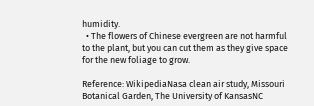humidity.
  • The flowers of Chinese evergreen are not harmful to the plant, but you can cut them as they give space for the new foliage to grow.

Reference: WikipediaNasa clean air study, Missouri Botanical Garden, The University of KansasNC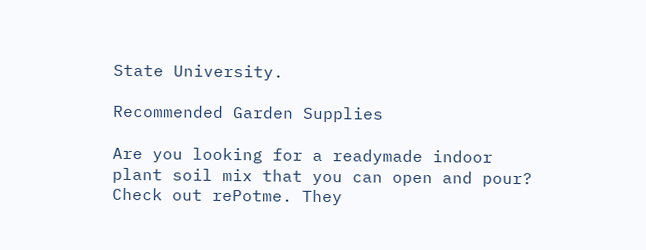State University.

Recommended Garden Supplies

Are you looking for a readymade indoor plant soil mix that you can open and pour? Check out rePotme. They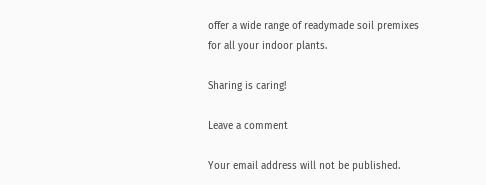offer a wide range of readymade soil premixes for all your indoor plants.

Sharing is caring!

Leave a comment

Your email address will not be published.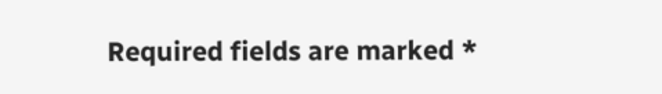Required fields are marked *